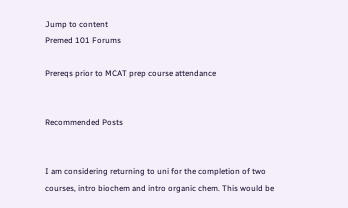Jump to content
Premed 101 Forums

Prereqs prior to MCAT prep course attendance


Recommended Posts


I am considering returning to uni for the completion of two courses, intro biochem and intro organic chem. This would be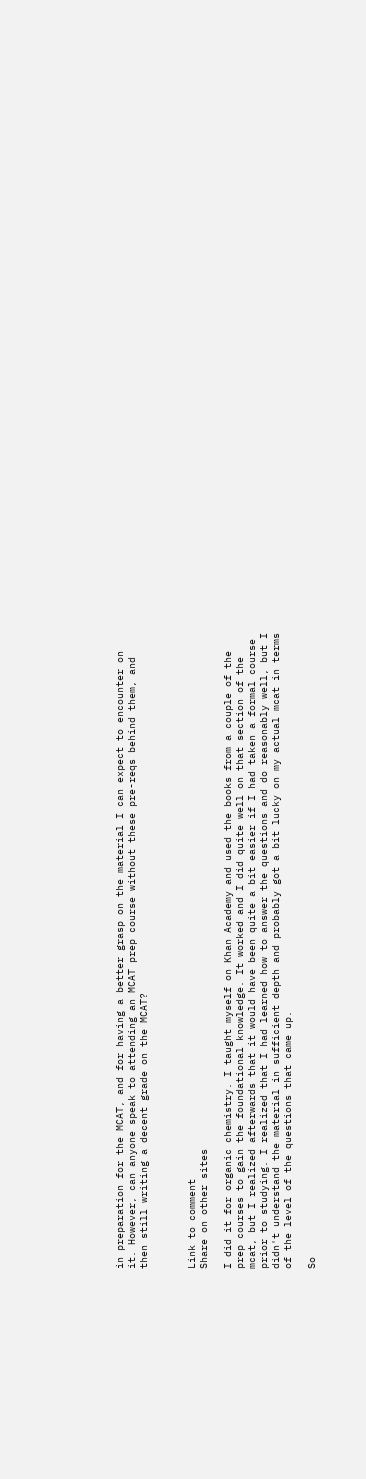in preparation for the MCAT, and for having a better grasp on the material I can expect to encounter on it. However, can anyone speak to attending an MCAT prep course without these pre-reqs behind them, and then still writing a decent grade on the MCAT?



Link to comment
Share on other sites

I did it for organic chemistry. I taught myself on Khan Academy and used the books from a couple of the prep courses to gain the foundational knowledge. It worked and I did quite well on that section of the mcat, but I realized afterwards that it would have been quite a bit easier if I had taken a formal course prior to studying. I realized that I had learned how to answer the questions and do reasonably well, but I didn't understand the material in sufficient depth and probably got a bit lucky on my actual mcat in terms of the level of the questions that came up.

So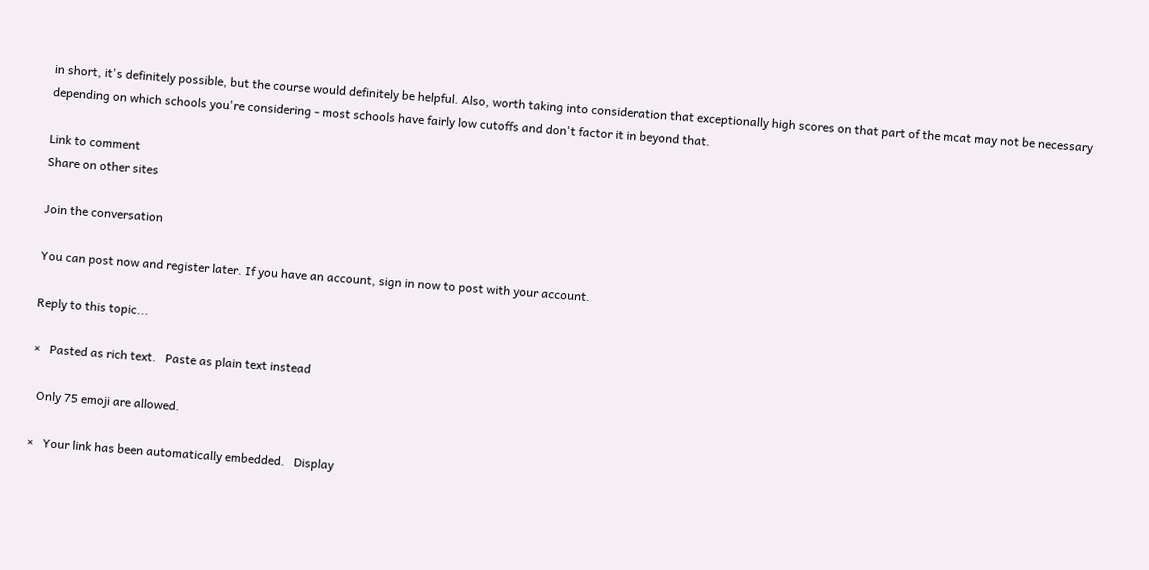in short, it's definitely possible, but the course would definitely be helpful. Also, worth taking into consideration that exceptionally high scores on that part of the mcat may not be necessary depending on which schools you're considering - most schools have fairly low cutoffs and don't factor it in beyond that.

Link to comment
Share on other sites

Join the conversation

You can post now and register later. If you have an account, sign in now to post with your account.

Reply to this topic...

×   Pasted as rich text.   Paste as plain text instead

  Only 75 emoji are allowed.

×   Your link has been automatically embedded.   Display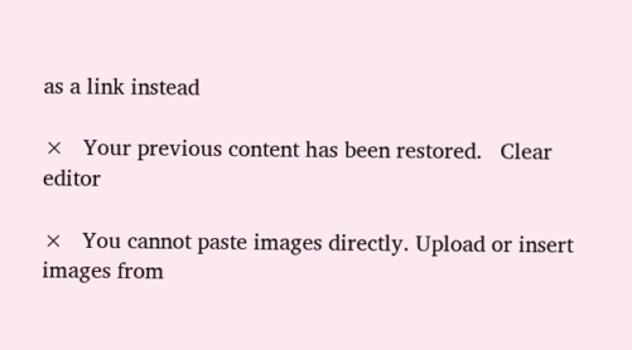as a link instead

×   Your previous content has been restored.   Clear editor

×   You cannot paste images directly. Upload or insert images from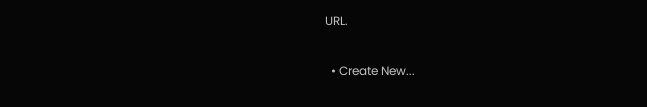URL.


  • Create New...